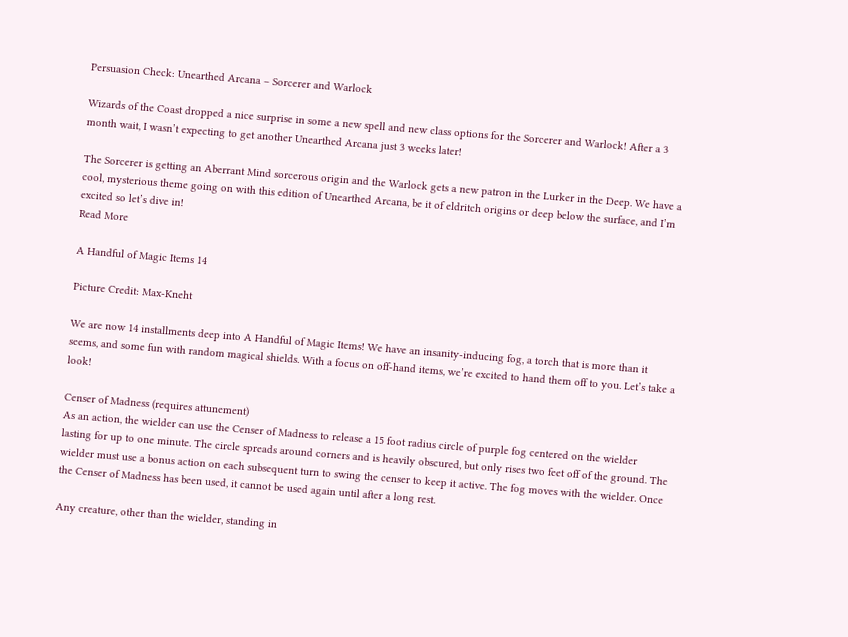Persuasion Check: Unearthed Arcana – Sorcerer and Warlock

Wizards of the Coast dropped a nice surprise in some a new spell and new class options for the Sorcerer and Warlock! After a 3 month wait, I wasn’t expecting to get another Unearthed Arcana just 3 weeks later!

The Sorcerer is getting an Aberrant Mind sorcerous origin and the Warlock gets a new patron in the Lurker in the Deep. We have a cool, mysterious theme going on with this edition of Unearthed Arcana, be it of eldritch origins or deep below the surface, and I’m excited so let’s dive in!
Read More

A Handful of Magic Items 14

Picture Credit: Max-Kneht

We are now 14 installments deep into A Handful of Magic Items! We have an insanity-inducing fog, a torch that is more than it seems, and some fun with random magical shields. With a focus on off-hand items, we’re excited to hand them off to you. Let’s take a look!

Censer of Madness (requires attunement)
As an action, the wielder can use the Censer of Madness to release a 15 foot radius circle of purple fog centered on the wielder lasting for up to one minute. The circle spreads around corners and is heavily obscured, but only rises two feet off of the ground. The wielder must use a bonus action on each subsequent turn to swing the censer to keep it active. The fog moves with the wielder. Once the Censer of Madness has been used, it cannot be used again until after a long rest.

Any creature, other than the wielder, standing in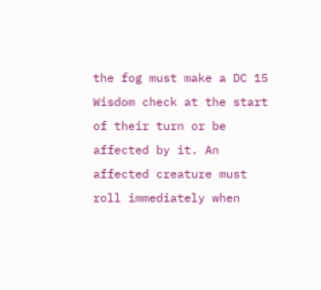the fog must make a DC 15 Wisdom check at the start of their turn or be affected by it. An affected creature must roll immediately when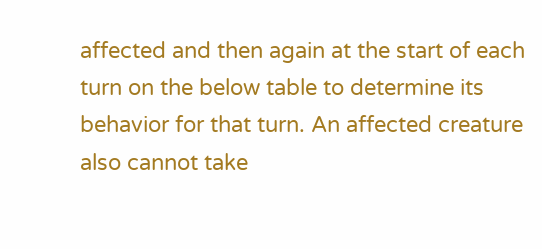affected and then again at the start of each turn on the below table to determine its behavior for that turn. An affected creature also cannot take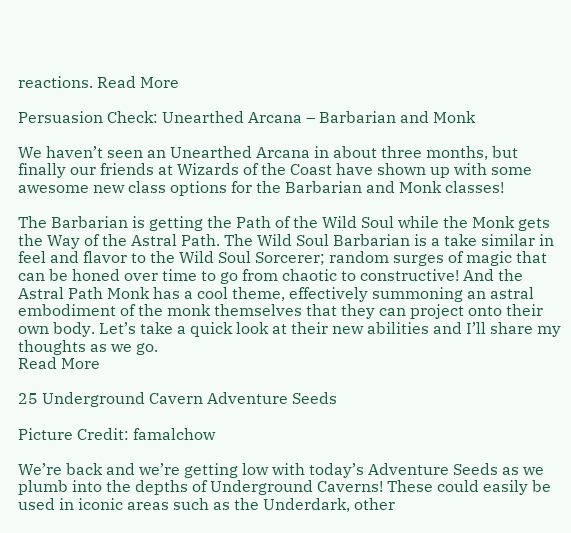reactions. Read More

Persuasion Check: Unearthed Arcana – Barbarian and Monk

We haven’t seen an Unearthed Arcana in about three months, but finally our friends at Wizards of the Coast have shown up with some awesome new class options for the Barbarian and Monk classes!

The Barbarian is getting the Path of the Wild Soul while the Monk gets the Way of the Astral Path. The Wild Soul Barbarian is a take similar in feel and flavor to the Wild Soul Sorcerer; random surges of magic that can be honed over time to go from chaotic to constructive! And the Astral Path Monk has a cool theme, effectively summoning an astral embodiment of the monk themselves that they can project onto their own body. Let’s take a quick look at their new abilities and I’ll share my thoughts as we go.
Read More

25 Underground Cavern Adventure Seeds

Picture Credit: famalchow

We’re back and we’re getting low with today’s Adventure Seeds as we plumb into the depths of Underground Caverns! These could easily be used in iconic areas such as the Underdark, other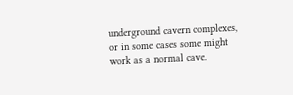underground cavern complexes, or in some cases some might work as a normal cave.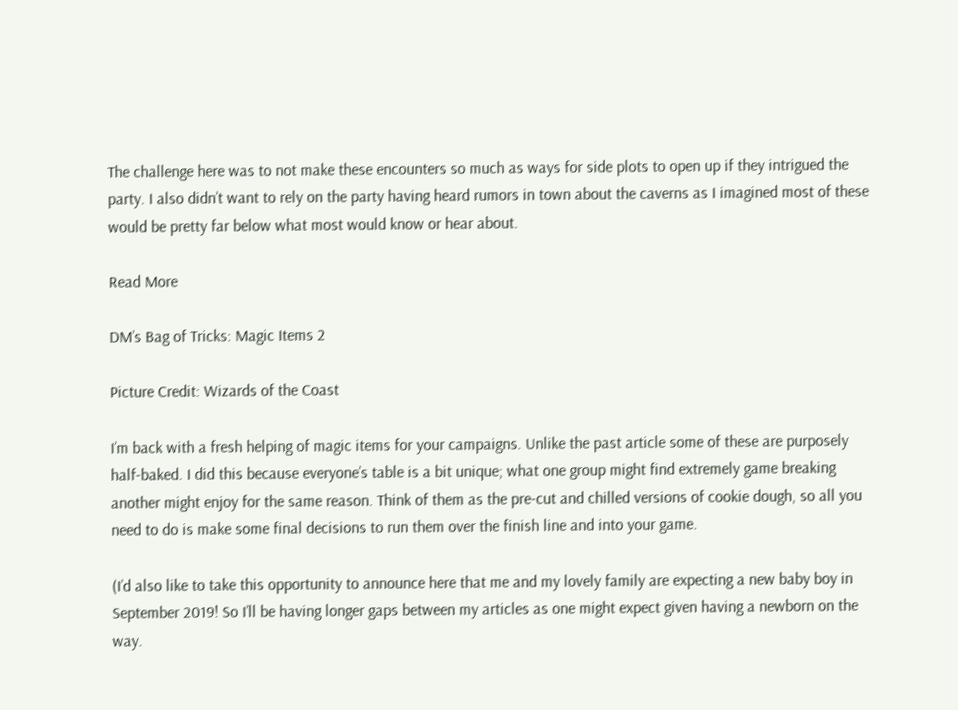The challenge here was to not make these encounters so much as ways for side plots to open up if they intrigued the party. I also didn’t want to rely on the party having heard rumors in town about the caverns as I imagined most of these would be pretty far below what most would know or hear about.

Read More

DM’s Bag of Tricks: Magic Items 2

Picture Credit: Wizards of the Coast

I’m back with a fresh helping of magic items for your campaigns. Unlike the past article some of these are purposely half-baked. I did this because everyone’s table is a bit unique; what one group might find extremely game breaking another might enjoy for the same reason. Think of them as the pre-cut and chilled versions of cookie dough, so all you need to do is make some final decisions to run them over the finish line and into your game.

(I’d also like to take this opportunity to announce here that me and my lovely family are expecting a new baby boy in September 2019! So I’ll be having longer gaps between my articles as one might expect given having a newborn on the way.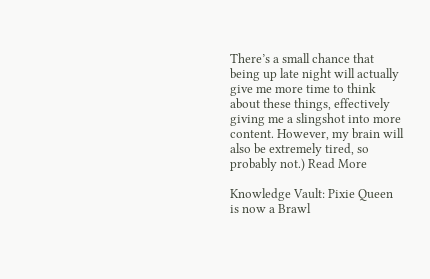There’s a small chance that being up late night will actually give me more time to think about these things, effectively giving me a slingshot into more content. However, my brain will also be extremely tired, so probably not.) Read More

Knowledge Vault: Pixie Queen is now a Brawl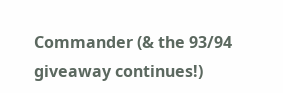Commander (& the 93/94 giveaway continues!)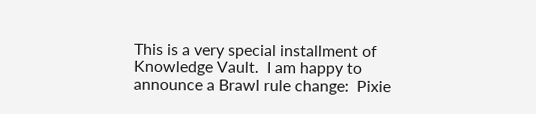This is a very special installment of Knowledge Vault.  I am happy to announce a Brawl rule change:  Pixie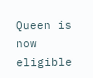Queen is now eligible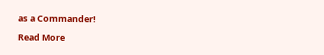as a Commander!

Read More